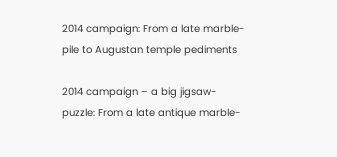2014 campaign: From a late marble-pile to Augustan temple pediments

2014 campaign – a big jigsaw-puzzle: From a late antique marble-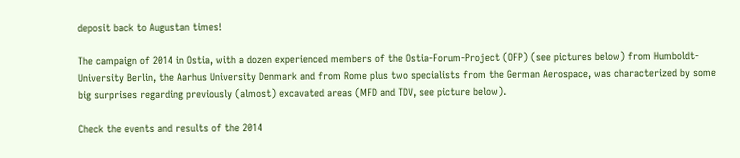deposit back to Augustan times!

The campaign of 2014 in Ostia, with a dozen experienced members of the Ostia-Forum-Project (OFP) (see pictures below) from Humboldt-University Berlin, the Aarhus University Denmark and from Rome plus two specialists from the German Aerospace, was characterized by some big surprises regarding previously (almost) excavated areas (MFD and TDV, see picture below).

Check the events and results of the 2014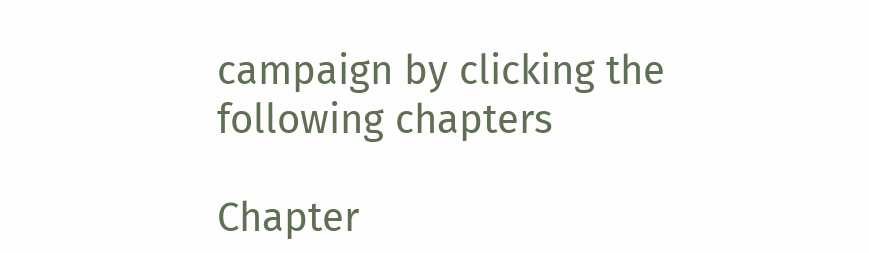campaign by clicking the following chapters

Chapter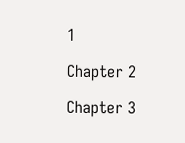1

Chapter 2

Chapter 3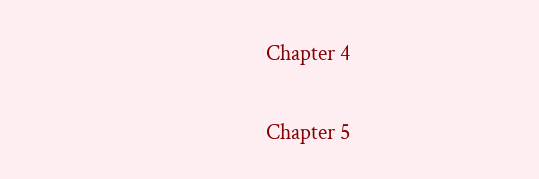Chapter 4

Chapter 5